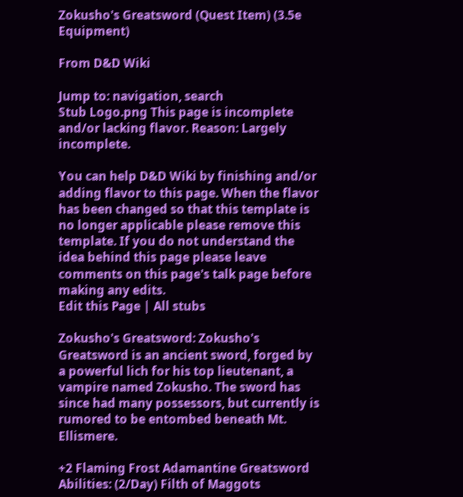Zokusho's Greatsword (Quest Item) (3.5e Equipment)

From D&D Wiki

Jump to: navigation, search
Stub Logo.png This page is incomplete and/or lacking flavor. Reason: Largely incomplete.

You can help D&D Wiki by finishing and/or adding flavor to this page. When the flavor has been changed so that this template is no longer applicable please remove this template. If you do not understand the idea behind this page please leave comments on this page's talk page before making any edits.
Edit this Page | All stubs

Zokusho's Greatsword: Zokusho's Greatsword is an ancient sword, forged by a powerful lich for his top lieutenant, a vampire named Zokusho. The sword has since had many possessors, but currently is rumored to be entombed beneath Mt. Ellismere.

+2 Flaming Frost Adamantine Greatsword
Abilities: (2/Day) Filth of Maggots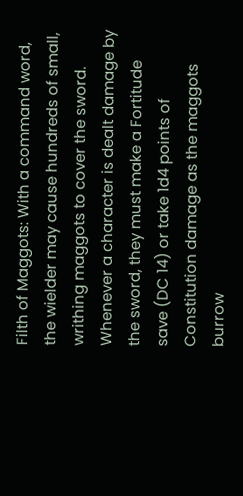Filth of Maggots: With a command word, the wielder may cause hundreds of small, writhing maggots to cover the sword. Whenever a character is dealt damage by the sword, they must make a Fortitude save (DC 14) or take 1d4 points of Constitution damage as the maggots burrow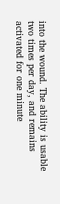into the wound. The ability is usable two times per day, and remains activated for one minute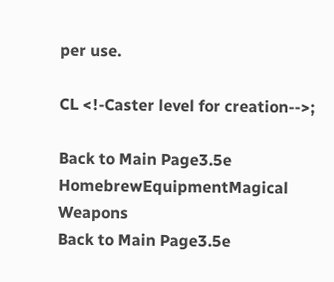per use.

CL <!-Caster level for creation-->;

Back to Main Page3.5e HomebrewEquipmentMagical Weapons
Back to Main Page3.5e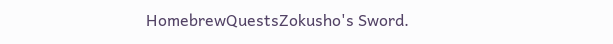HomebrewQuestsZokusho's Sword.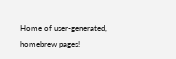Home of user-generated,
homebrew pages!